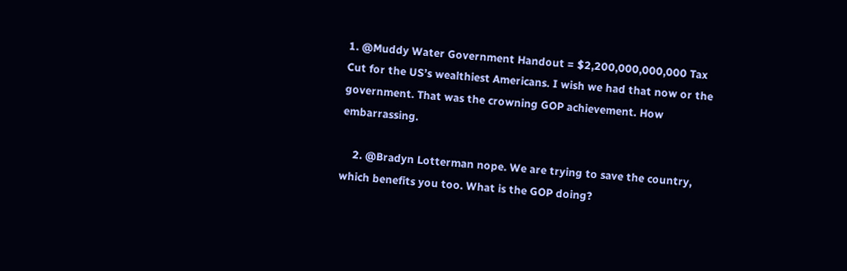1. @Muddy Water Government Handout = $2,200,000,000,000 Tax Cut for the US’s wealthiest Americans. I wish we had that now or the government. That was the crowning GOP achievement. How embarrassing.

    2. @Bradyn Lotterman nope. We are trying to save the country, which benefits you too. What is the GOP doing?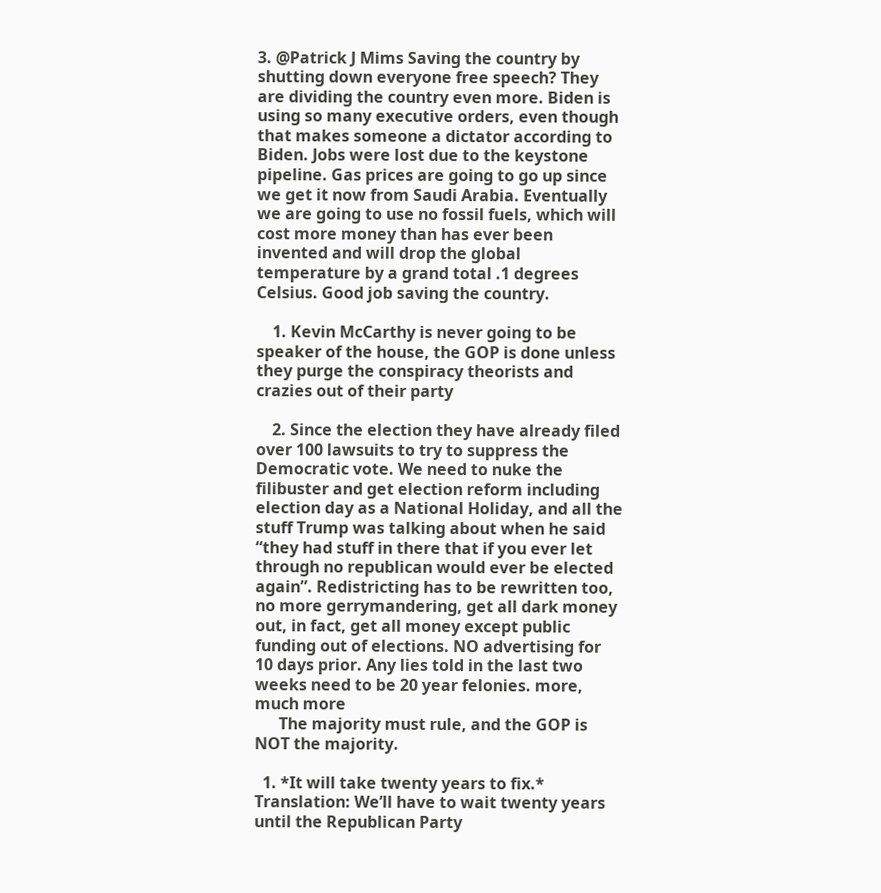3. @Patrick J Mims Saving the country by shutting down everyone free speech? They are dividing the country even more. Biden is using so many executive orders, even though that makes someone a dictator according to Biden. Jobs were lost due to the keystone pipeline. Gas prices are going to go up since we get it now from Saudi Arabia. Eventually we are going to use no fossil fuels, which will cost more money than has ever been invented and will drop the global temperature by a grand total .1 degrees Celsius. Good job saving the country.

    1. Kevin McCarthy is never going to be speaker of the house, the GOP is done unless they purge the conspiracy theorists and crazies out of their party

    2. Since the election they have already filed over 100 lawsuits to try to suppress the Democratic vote. We need to nuke the filibuster and get election reform including election day as a National Holiday, and all the stuff Trump was talking about when he said “they had stuff in there that if you ever let through no republican would ever be elected again”. Redistricting has to be rewritten too, no more gerrymandering, get all dark money out, in fact, get all money except public funding out of elections. NO advertising for 10 days prior. Any lies told in the last two weeks need to be 20 year felonies. more, much more
      The majority must rule, and the GOP is NOT the majority.

  1. *It will take twenty years to fix.* Translation: We’ll have to wait twenty years until the Republican Party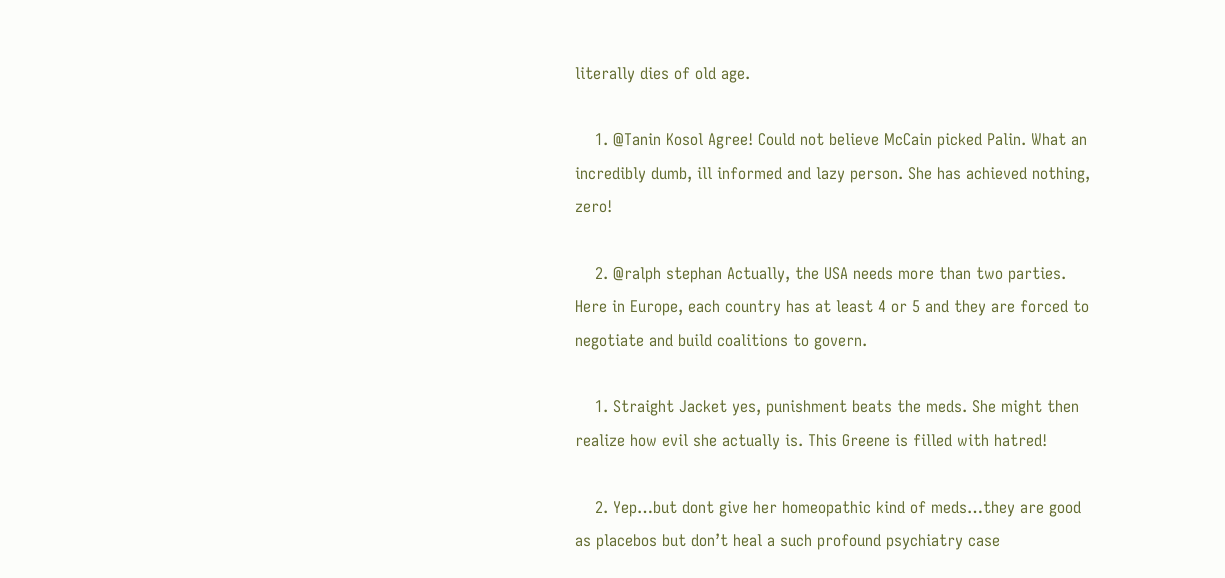literally dies of old age.

    1. @Tanin Kosol Agree! Could not believe McCain picked Palin. What an incredibly dumb, ill informed and lazy person. She has achieved nothing, zero!

    2. @ralph stephan Actually, the USA needs more than two parties. Here in Europe, each country has at least 4 or 5 and they are forced to negotiate and build coalitions to govern.

    1. Straight Jacket yes, punishment beats the meds. She might then realize how evil she actually is. This Greene is filled with hatred!

    2. Yep…but dont give her homeopathic kind of meds…they are good as placebos but don’t heal a such profound psychiatry case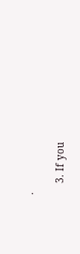.

    3. If you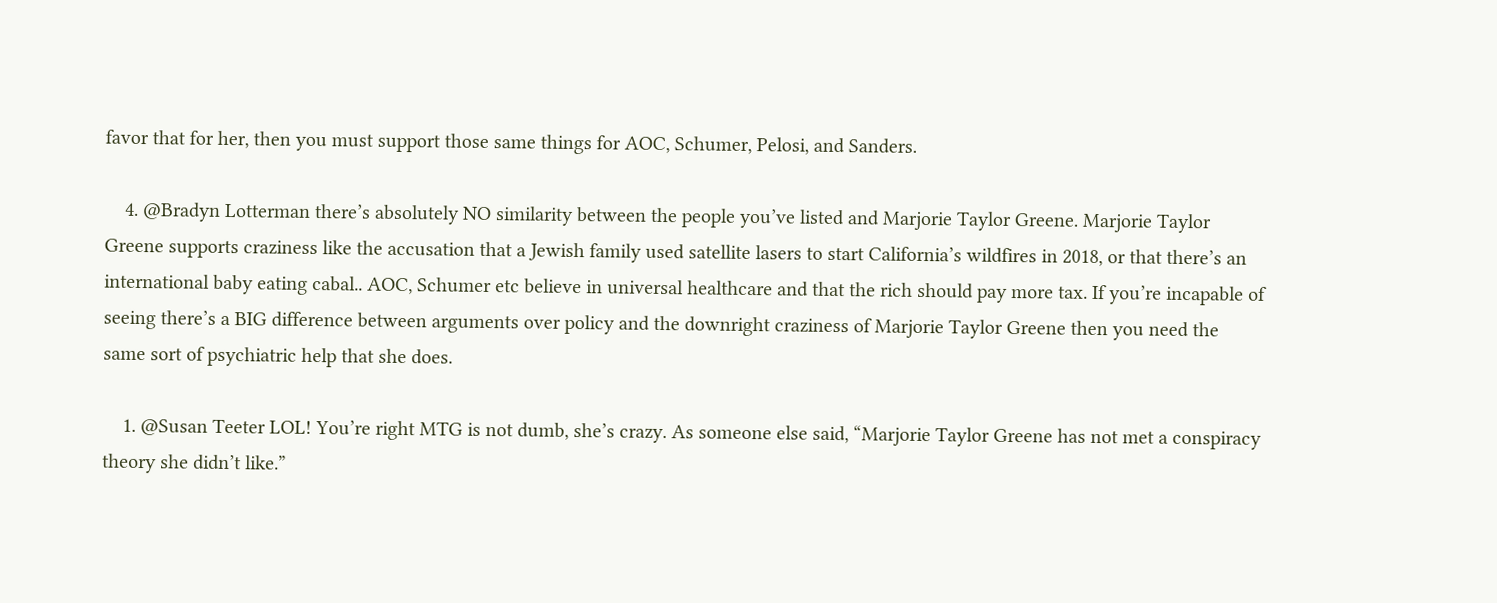favor that for her, then you must support those same things for AOC, Schumer, Pelosi, and Sanders.

    4. @Bradyn Lotterman there’s absolutely NO similarity between the people you’ve listed and Marjorie Taylor Greene. Marjorie Taylor Greene supports craziness like the accusation that a Jewish family used satellite lasers to start California’s wildfires in 2018, or that there’s an international baby eating cabal.. AOC, Schumer etc believe in universal healthcare and that the rich should pay more tax. If you’re incapable of seeing there’s a BIG difference between arguments over policy and the downright craziness of Marjorie Taylor Greene then you need the same sort of psychiatric help that she does.

    1. @Susan Teeter LOL! You’re right MTG is not dumb, she’s crazy. As someone else said, “Marjorie Taylor Greene has not met a conspiracy theory she didn’t like.”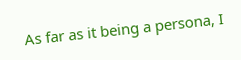As far as it being a persona, I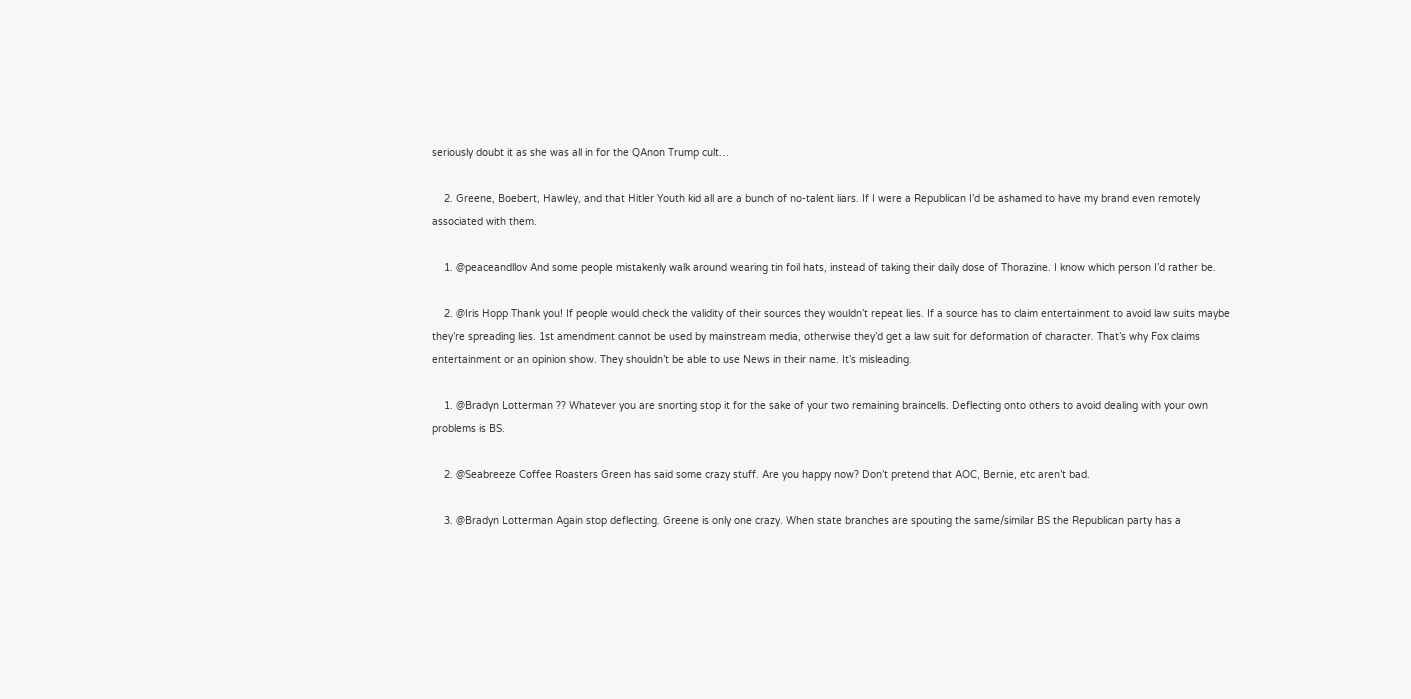seriously doubt it as she was all in for the QAnon Trump cult…

    2. Greene, Boebert, Hawley, and that Hitler Youth kid all are a bunch of no-talent liars. If I were a Republican I’d be ashamed to have my brand even remotely associated with them.

    1. @peaceandllov And some people mistakenly walk around wearing tin foil hats, instead of taking their daily dose of Thorazine. I know which person I’d rather be.

    2. @Iris Hopp Thank you! If people would check the validity of their sources they wouldn’t repeat lies. If a source has to claim entertainment to avoid law suits maybe they’re spreading lies. 1st amendment cannot be used by mainstream media, otherwise they’d get a law suit for deformation of character. That’s why Fox claims entertainment or an opinion show. They shouldn’t be able to use News in their name. It’s misleading.

    1. @Bradyn Lotterman ?? Whatever you are snorting stop it for the sake of your two remaining braincells. Deflecting onto others to avoid dealing with your own problems is BS.

    2. @Seabreeze Coffee Roasters Green has said some crazy stuff. Are you happy now? Don’t pretend that AOC, Bernie, etc aren’t bad.

    3. @Bradyn Lotterman Again stop deflecting. Greene is only one crazy. When state branches are spouting the same/similar BS the Republican party has a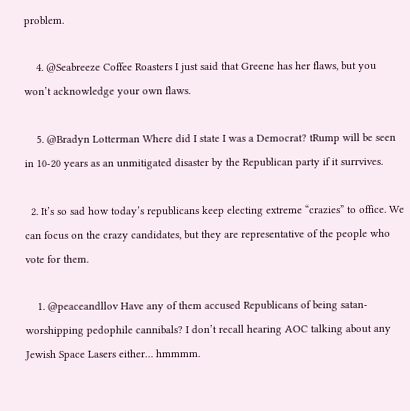problem.

    4. @Seabreeze Coffee Roasters I just said that Greene has her flaws, but you won’t acknowledge your own flaws.

    5. @Bradyn Lotterman Where did I state I was a Democrat? tRump will be seen in 10-20 years as an unmitigated disaster by the Republican party if it surrvives.

  2. It’s so sad how today’s republicans keep electing extreme “crazies” to office. We can focus on the crazy candidates, but they are representative of the people who vote for them.

    1. @peaceandllov Have any of them accused Republicans of being satan-worshipping pedophile cannibals? I don’t recall hearing AOC talking about any Jewish Space Lasers either… hmmmm.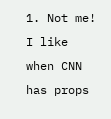1. Not me! I like when CNN has props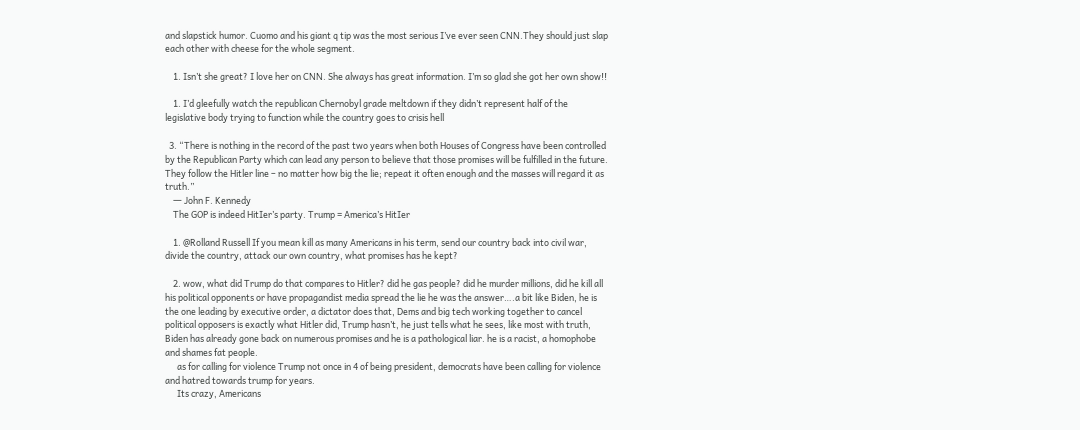and slapstick humor. Cuomo and his giant q tip was the most serious I’ve ever seen CNN.They should just slap each other with cheese for the whole segment.

    1. Isn’t she great? I love her on CNN. She always has great information. I’m so glad she got her own show!!

    1. I’d gleefully watch the republican Chernobyl grade meltdown if they didn’t represent half of the legislative body trying to function while the country goes to crisis hell

  3. “There is nothing in the record of the past two years when both Houses of Congress have been controlled by the Republican Party which can lead any person to believe that those promises will be fulfilled in the future. They follow the Hitler line – no matter how big the lie; repeat it often enough and the masses will regard it as truth.”
    ― John F. Kennedy
    The GOP is indeed HitIer’s party. Trump = America’s HitIer

    1. @Rolland Russell If you mean kill as many Americans in his term, send our country back into civil war, divide the country, attack our own country, what promises has he kept?

    2. wow, what did Trump do that compares to Hitler? did he gas people? did he murder millions, did he kill all his political opponents or have propagandist media spread the lie he was the answer….a bit like Biden, he is the one leading by executive order, a dictator does that, Dems and big tech working together to cancel political opposers is exactly what Hitler did, Trump hasn’t, he just tells what he sees, like most with truth, Biden has already gone back on numerous promises and he is a pathological liar. he is a racist, a homophobe and shames fat people.
      as for calling for violence Trump not once in 4 of being president, democrats have been calling for violence and hatred towards trump for years.
      Its crazy, Americans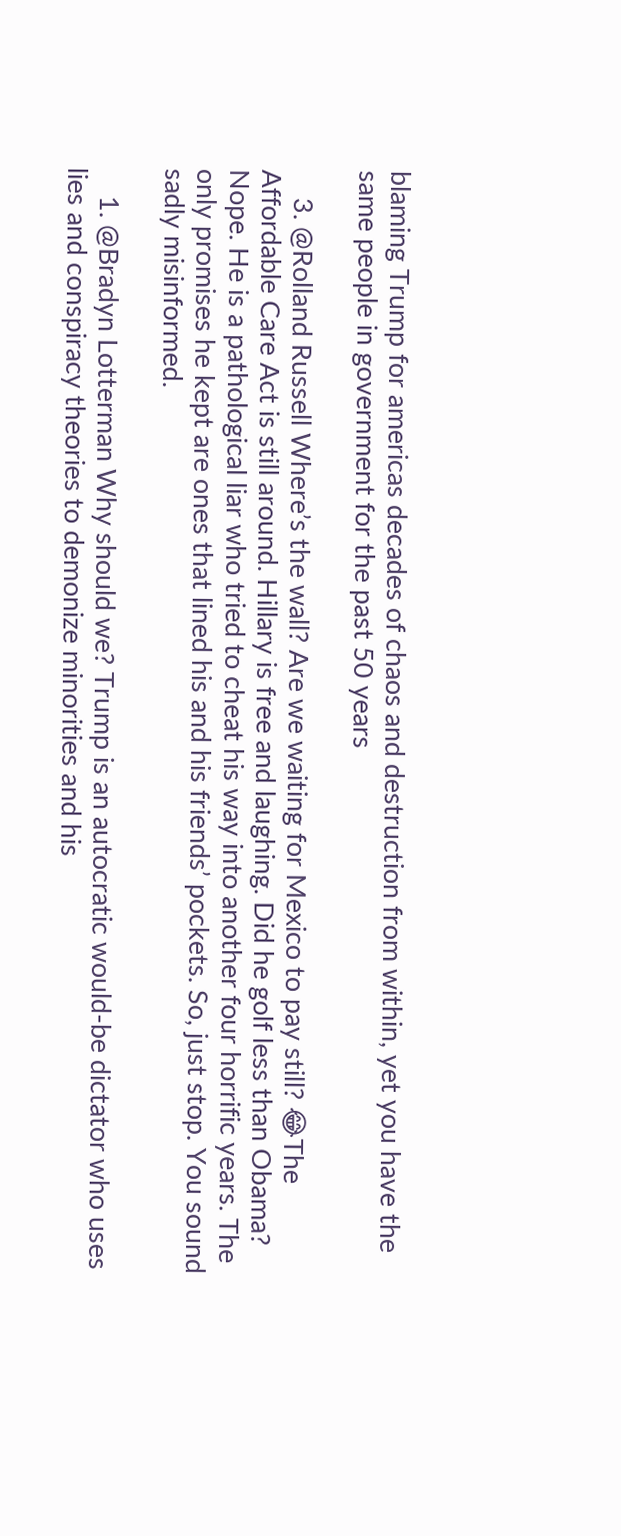blaming Trump for americas decades of chaos and destruction from within, yet you have the same people in government for the past 50 years

    3. @Rolland Russell Where’s the wall? Are we waiting for Mexico to pay still? 😂The Affordable Care Act is still around. Hillary is free and laughing. Did he golf less than Obama? Nope. He is a pathological liar who tried to cheat his way into another four horrific years. The only promises he kept are ones that lined his and his friends’ pockets. So, just stop. You sound sadly misinformed.

    1. @Bradyn Lotterman Why should we? Trump is an autocratic would-be dictator who uses lies and conspiracy theories to demonize minorities and his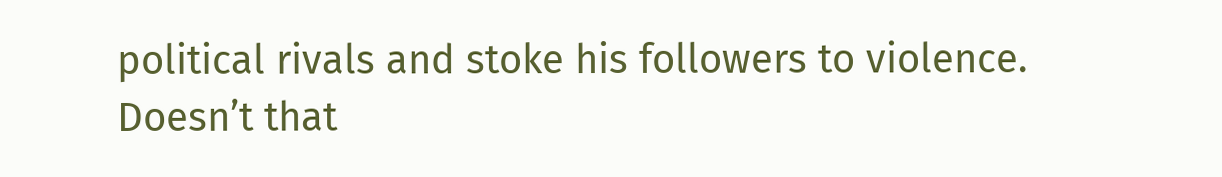political rivals and stoke his followers to violence. Doesn’t that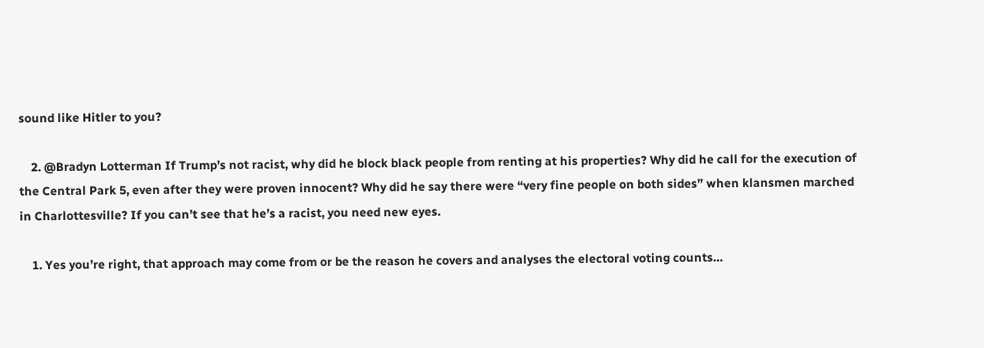sound like Hitler to you?

    2. @Bradyn Lotterman If Trump’s not racist, why did he block black people from renting at his properties? Why did he call for the execution of the Central Park 5, even after they were proven innocent? Why did he say there were “very fine people on both sides” when klansmen marched in Charlottesville? If you can’t see that he’s a racist, you need new eyes.

    1. Yes you’re right, that approach may come from or be the reason he covers and analyses the electoral voting counts…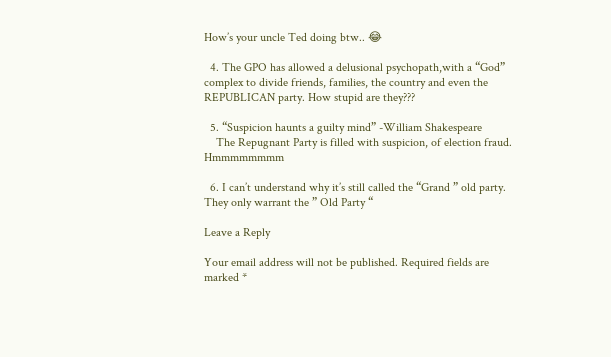How’s your uncle Ted doing btw.. 😂

  4. The GPO has allowed a delusional psychopath,with a “God” complex to divide friends, families, the country and even the REPUBLICAN party. How stupid are they???

  5. “Suspicion haunts a guilty mind” -William Shakespeare
    The Repugnant Party is filled with suspicion, of election fraud. Hmmmmmmmm

  6. I can’t understand why it’s still called the “Grand ” old party. They only warrant the ” Old Party “

Leave a Reply

Your email address will not be published. Required fields are marked *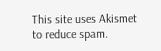This site uses Akismet to reduce spam.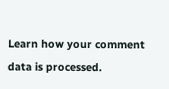Learn how your comment data is processed.